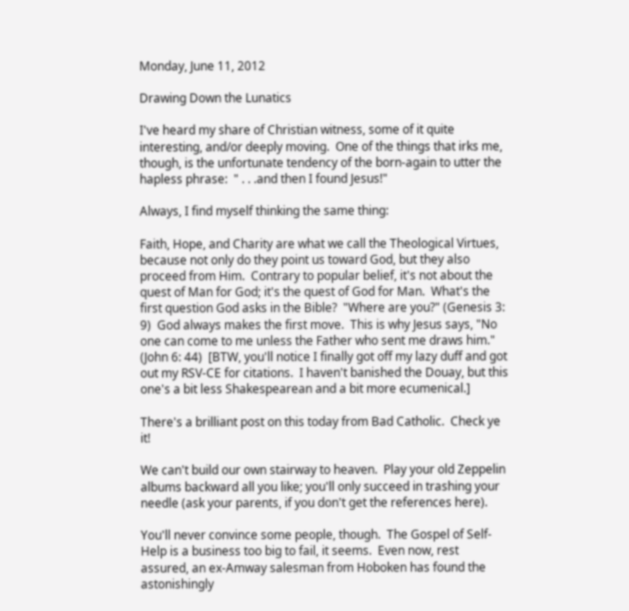Monday, June 11, 2012

Drawing Down the Lunatics

I've heard my share of Christian witness, some of it quite interesting, and/or deeply moving.  One of the things that irks me, though, is the unfortunate tendency of the born-again to utter the hapless phrase:  " . . .and then I found Jesus!"

Always, I find myself thinking the same thing:

Faith, Hope, and Charity are what we call the Theological Virtues, because not only do they point us toward God, but they also proceed from Him.  Contrary to popular belief, it's not about the quest of Man for God; it's the quest of God for Man.  What's the first question God asks in the Bible?  "Where are you?" (Genesis 3: 9)  God always makes the first move.  This is why Jesus says, "No one can come to me unless the Father who sent me draws him." (John 6: 44)  [BTW, you'll notice I finally got off my lazy duff and got out my RSV-CE for citations.  I haven't banished the Douay, but this one's a bit less Shakespearean and a bit more ecumenical.]

There's a brilliant post on this today from Bad Catholic.  Check ye it!

We can't build our own stairway to heaven.  Play your old Zeppelin albums backward all you like; you'll only succeed in trashing your needle (ask your parents, if you don't get the references here).

You'll never convince some people, though.  The Gospel of Self-Help is a business too big to fail, it seems.  Even now, rest assured, an ex-Amway salesman from Hoboken has found the astonishingly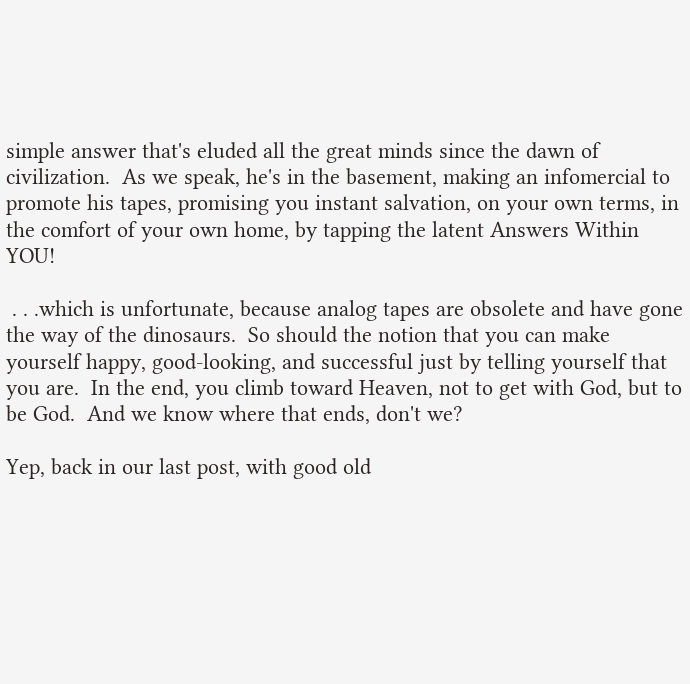simple answer that's eluded all the great minds since the dawn of civilization.  As we speak, he's in the basement, making an infomercial to promote his tapes, promising you instant salvation, on your own terms, in the comfort of your own home, by tapping the latent Answers Within YOU!

 . . .which is unfortunate, because analog tapes are obsolete and have gone the way of the dinosaurs.  So should the notion that you can make yourself happy, good-looking, and successful just by telling yourself that you are.  In the end, you climb toward Heaven, not to get with God, but to be God.  And we know where that ends, don't we?

Yep, back in our last post, with good old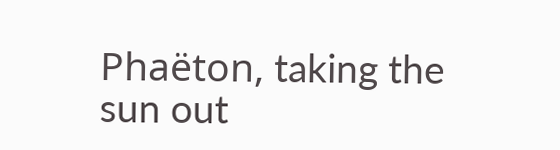Phaëton, taking the sun out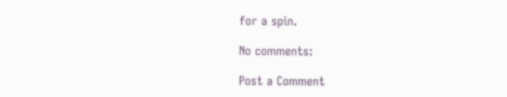for a spin.

No comments:

Post a Comment